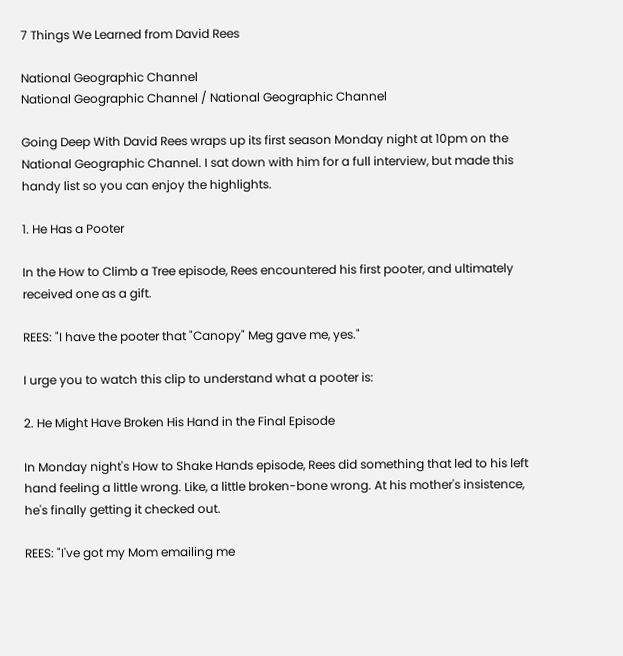7 Things We Learned from David Rees

National Geographic Channel
National Geographic Channel / National Geographic Channel

Going Deep With David Rees wraps up its first season Monday night at 10pm on the National Geographic Channel. I sat down with him for a full interview, but made this handy list so you can enjoy the highlights.

1. He Has a Pooter

In the How to Climb a Tree episode, Rees encountered his first pooter, and ultimately received one as a gift.

REES: "I have the pooter that "Canopy" Meg gave me, yes."

I urge you to watch this clip to understand what a pooter is:

2. He Might Have Broken His Hand in the Final Episode

In Monday night's How to Shake Hands episode, Rees did something that led to his left hand feeling a little wrong. Like, a little broken-bone wrong. At his mother's insistence, he's finally getting it checked out.

REES: "I've got my Mom emailing me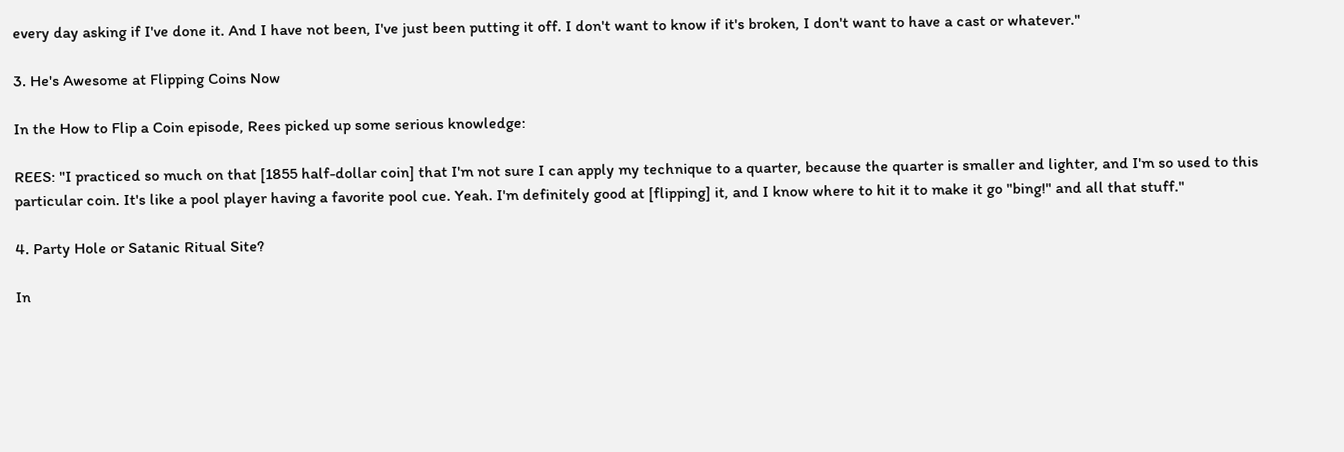every day asking if I've done it. And I have not been, I've just been putting it off. I don't want to know if it's broken, I don't want to have a cast or whatever."

3. He's Awesome at Flipping Coins Now

In the How to Flip a Coin episode, Rees picked up some serious knowledge:

REES: "I practiced so much on that [1855 half-dollar coin] that I'm not sure I can apply my technique to a quarter, because the quarter is smaller and lighter, and I'm so used to this particular coin. It's like a pool player having a favorite pool cue. Yeah. I'm definitely good at [flipping] it, and I know where to hit it to make it go "bing!" and all that stuff."

4. Party Hole or Satanic Ritual Site?

In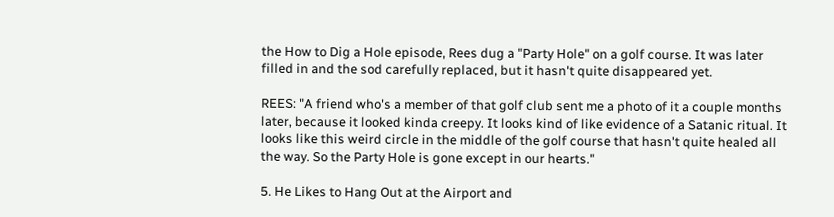the How to Dig a Hole episode, Rees dug a "Party Hole" on a golf course. It was later filled in and the sod carefully replaced, but it hasn't quite disappeared yet.

REES: "A friend who's a member of that golf club sent me a photo of it a couple months later, because it looked kinda creepy. It looks kind of like evidence of a Satanic ritual. It looks like this weird circle in the middle of the golf course that hasn't quite healed all the way. So the Party Hole is gone except in our hearts."

5. He Likes to Hang Out at the Airport and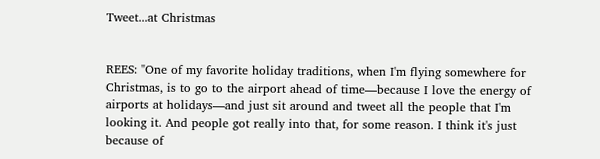Tweet...at Christmas


REES: "One of my favorite holiday traditions, when I'm flying somewhere for Christmas, is to go to the airport ahead of time—because I love the energy of airports at holidays—and just sit around and tweet all the people that I'm looking it. And people got really into that, for some reason. I think it's just because of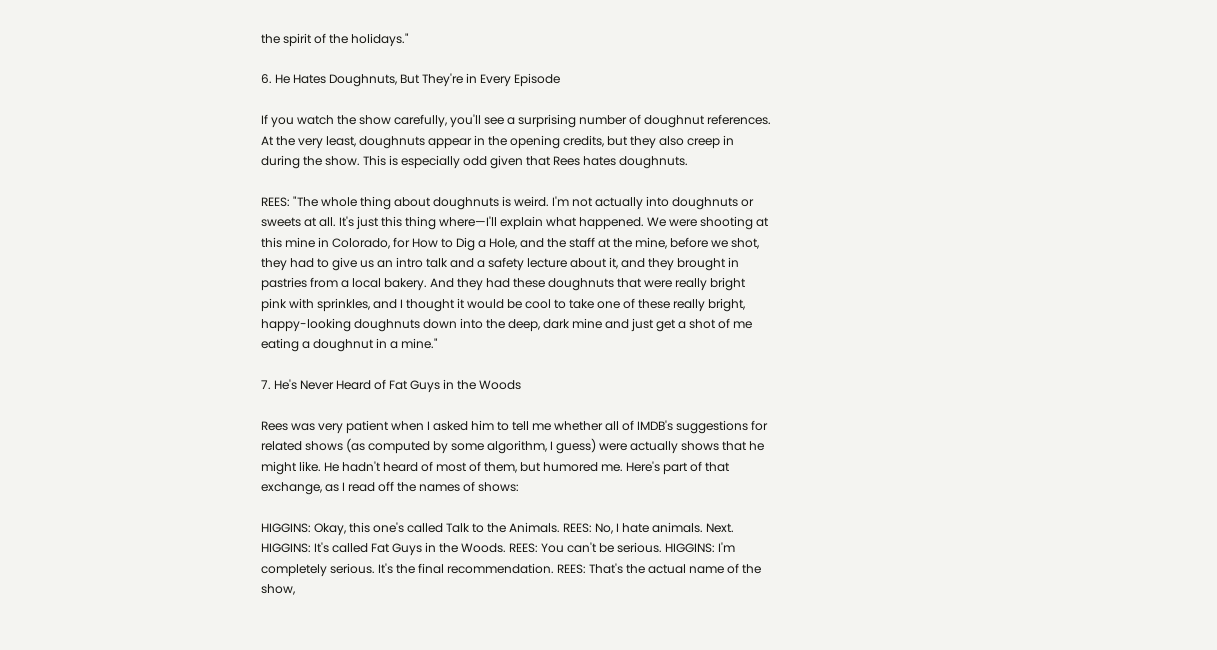the spirit of the holidays."

6. He Hates Doughnuts, But They're in Every Episode

If you watch the show carefully, you'll see a surprising number of doughnut references. At the very least, doughnuts appear in the opening credits, but they also creep in during the show. This is especially odd given that Rees hates doughnuts.

REES: "The whole thing about doughnuts is weird. I'm not actually into doughnuts or sweets at all. It's just this thing where—I'll explain what happened. We were shooting at this mine in Colorado, for How to Dig a Hole, and the staff at the mine, before we shot, they had to give us an intro talk and a safety lecture about it, and they brought in pastries from a local bakery. And they had these doughnuts that were really bright pink with sprinkles, and I thought it would be cool to take one of these really bright, happy-looking doughnuts down into the deep, dark mine and just get a shot of me eating a doughnut in a mine."

7. He's Never Heard of Fat Guys in the Woods

Rees was very patient when I asked him to tell me whether all of IMDB's suggestions for related shows (as computed by some algorithm, I guess) were actually shows that he might like. He hadn't heard of most of them, but humored me. Here's part of that exchange, as I read off the names of shows:

HIGGINS: Okay, this one's called Talk to the Animals. REES: No, I hate animals. Next. HIGGINS: It's called Fat Guys in the Woods. REES: You can't be serious. HIGGINS: I'm completely serious. It's the final recommendation. REES: That's the actual name of the show,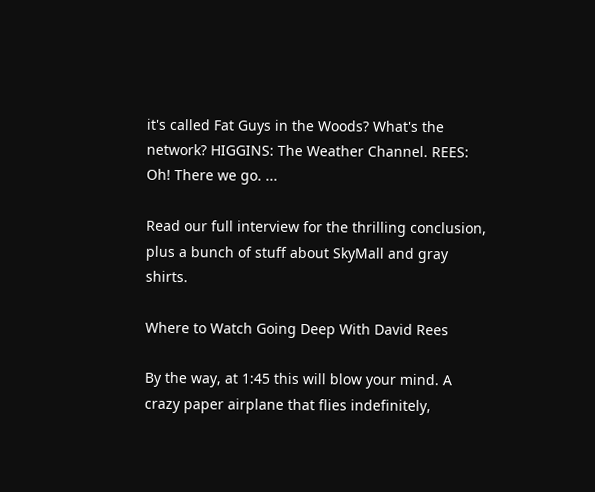it's called Fat Guys in the Woods? What's the network? HIGGINS: The Weather Channel. REES: Oh! There we go. ...

Read our full interview for the thrilling conclusion, plus a bunch of stuff about SkyMall and gray shirts.

Where to Watch Going Deep With David Rees

By the way, at 1:45 this will blow your mind. A crazy paper airplane that flies indefinitely,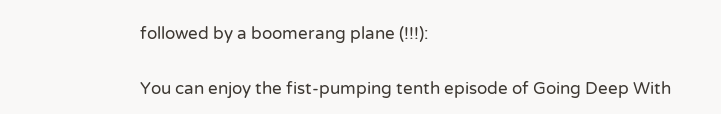followed by a boomerang plane (!!!):

You can enjoy the fist-pumping tenth episode of Going Deep With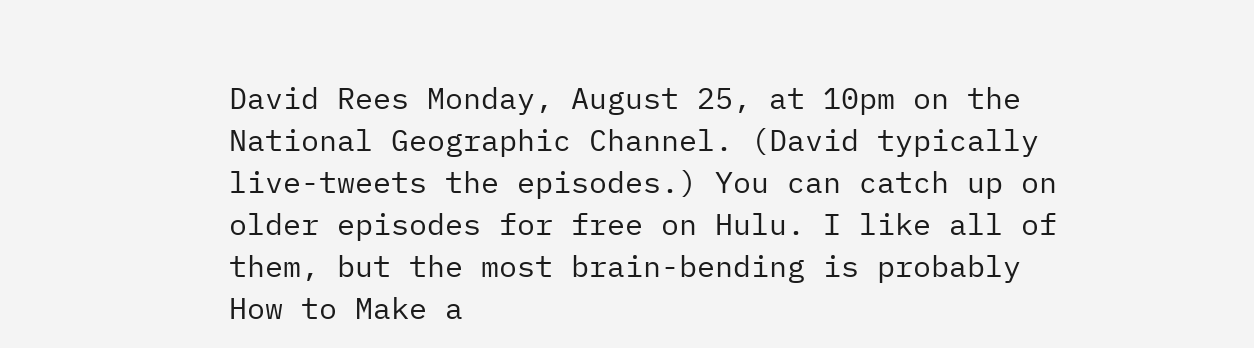David Rees Monday, August 25, at 10pm on the National Geographic Channel. (David typically live-tweets the episodes.) You can catch up on older episodes for free on Hulu. I like all of them, but the most brain-bending is probably How to Make a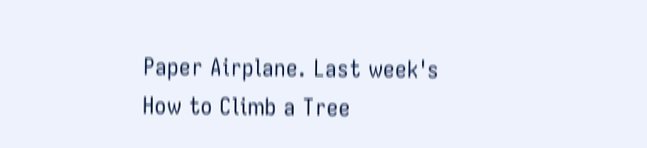Paper Airplane. Last week's How to Climb a Tree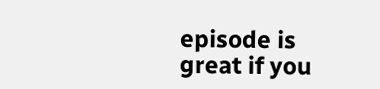episode is great if you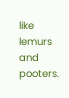like lemurs and pooters.